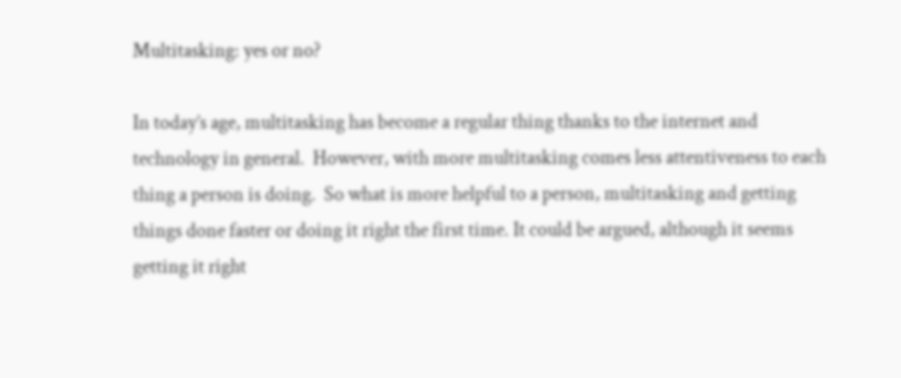Multitasking: yes or no?

In today’s age, multitasking has become a regular thing thanks to the internet and technology in general.  However, with more multitasking comes less attentiveness to each thing a person is doing.  So what is more helpful to a person, multitasking and getting things done faster or doing it right the first time. It could be argued, although it seems getting it right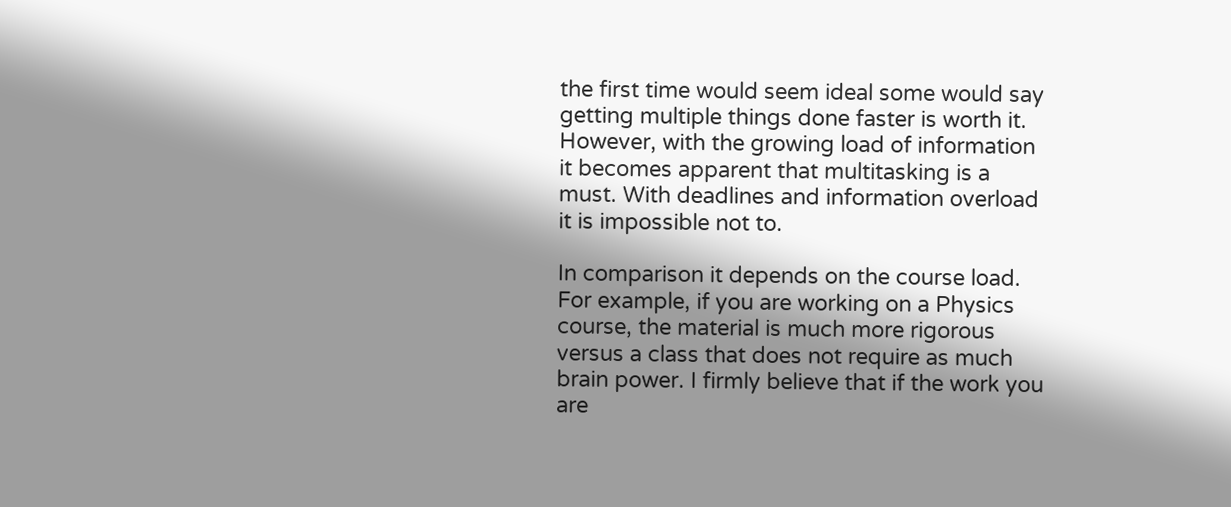the first time would seem ideal some would say getting multiple things done faster is worth it.  However, with the growing load of information it becomes apparent that multitasking is a must. With deadlines and information overload it is impossible not to.

In comparison it depends on the course load. For example, if you are working on a Physics course, the material is much more rigorous versus a class that does not require as much brain power. I firmly believe that if the work you are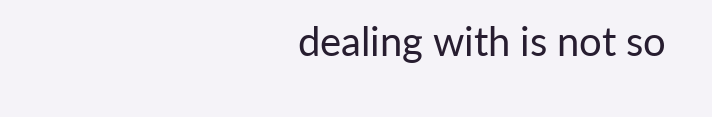dealing with is not so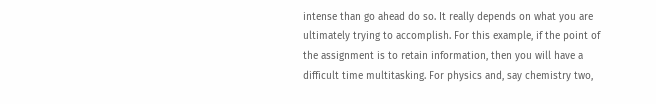intense than go ahead do so. It really depends on what you are ultimately trying to accomplish. For this example, if the point of the assignment is to retain information, then you will have a difficult time multitasking. For physics and, say chemistry two,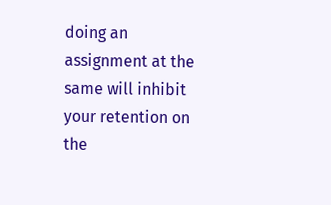doing an assignment at the same will inhibit your retention on the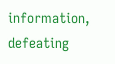information, defeating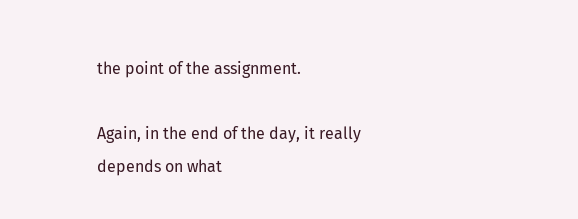the point of the assignment.

Again, in the end of the day, it really depends on what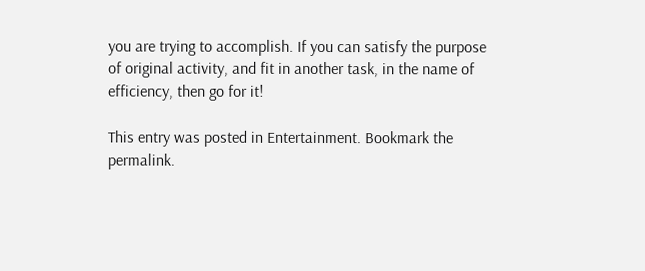you are trying to accomplish. If you can satisfy the purpose of original activity, and fit in another task, in the name of efficiency, then go for it!

This entry was posted in Entertainment. Bookmark the permalink.